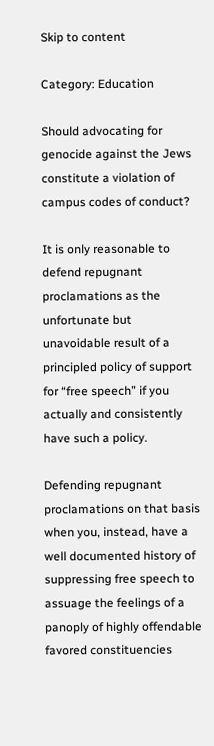Skip to content

Category: Education

Should advocating for genocide against the Jews constitute a violation of campus codes of conduct?

It is only reasonable to defend repugnant proclamations as the unfortunate but unavoidable result of a principled policy of support for “free speech” if you actually and consistently have such a policy.

Defending repugnant proclamations on that basis when you, instead, have a well documented history of suppressing free speech to assuage the feelings of a panoply of highly offendable favored constituencies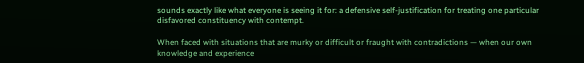sounds exactly like what everyone is seeing it for: a defensive self-justification for treating one particular disfavored constituency with contempt.

When faced with situations that are murky or difficult or fraught with contradictions — when our own knowledge and experience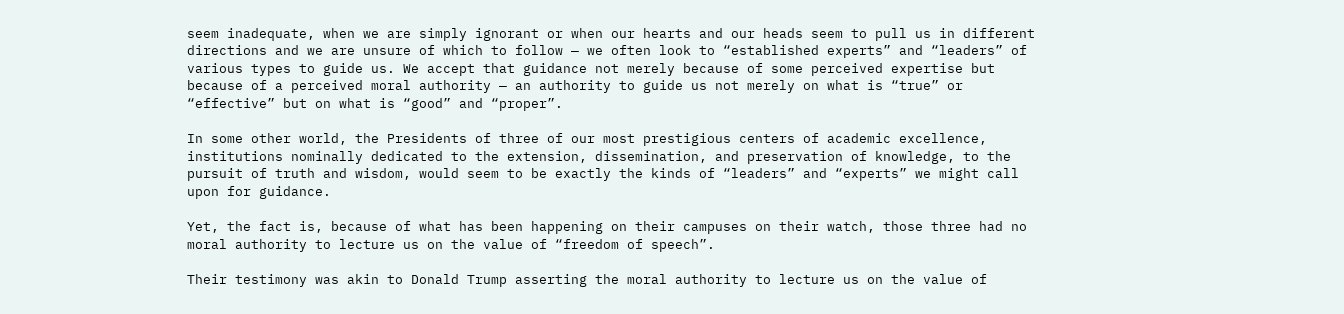seem inadequate, when we are simply ignorant or when our hearts and our heads seem to pull us in different directions and we are unsure of which to follow — we often look to “established experts” and “leaders” of various types to guide us. We accept that guidance not merely because of some perceived expertise but because of a perceived moral authority — an authority to guide us not merely on what is “true” or “effective” but on what is “good” and “proper”.

In some other world, the Presidents of three of our most prestigious centers of academic excellence, institutions nominally dedicated to the extension, dissemination, and preservation of knowledge, to the pursuit of truth and wisdom, would seem to be exactly the kinds of “leaders” and “experts” we might call upon for guidance.

Yet, the fact is, because of what has been happening on their campuses on their watch, those three had no moral authority to lecture us on the value of “freedom of speech”.

Their testimony was akin to Donald Trump asserting the moral authority to lecture us on the value of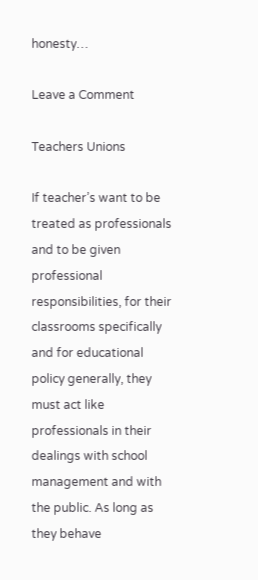honesty…

Leave a Comment

Teachers Unions

If teacher’s want to be treated as professionals and to be given professional responsibilities, for their classrooms specifically and for educational policy generally, they must act like professionals in their dealings with school management and with the public. As long as they behave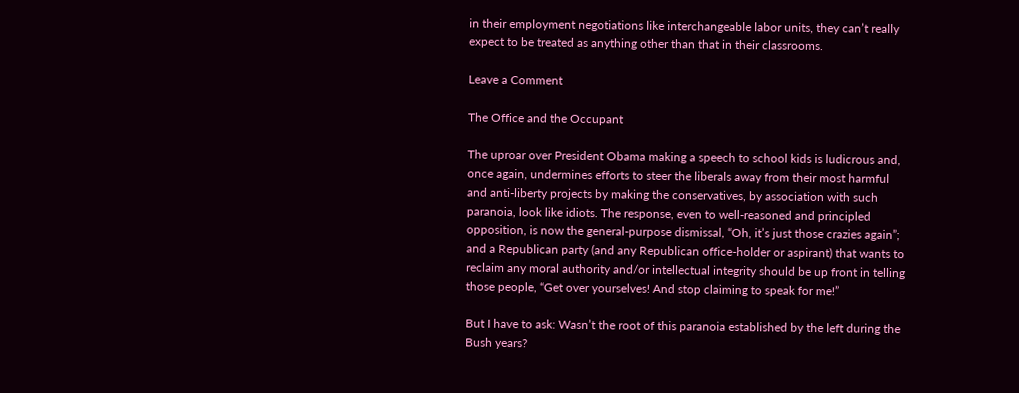in their employment negotiations like interchangeable labor units, they can’t really expect to be treated as anything other than that in their classrooms.

Leave a Comment

The Office and the Occupant

The uproar over President Obama making a speech to school kids is ludicrous and, once again, undermines efforts to steer the liberals away from their most harmful and anti-liberty projects by making the conservatives, by association with such paranoia, look like idiots. The response, even to well-reasoned and principled opposition, is now the general-purpose dismissal, “Oh, it’s just those crazies again”; and a Republican party (and any Republican office-holder or aspirant) that wants to reclaim any moral authority and/or intellectual integrity should be up front in telling those people, “Get over yourselves! And stop claiming to speak for me!”

But I have to ask: Wasn’t the root of this paranoia established by the left during the Bush years?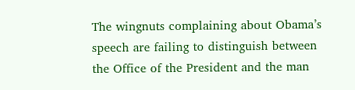The wingnuts complaining about Obama’s speech are failing to distinguish between the Office of the President and the man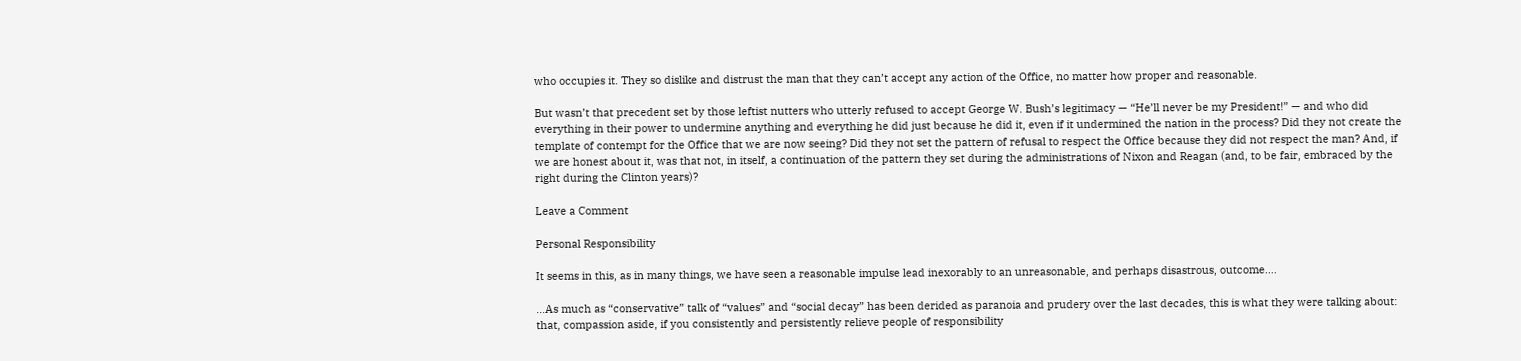who occupies it. They so dislike and distrust the man that they can’t accept any action of the Office, no matter how proper and reasonable.

But wasn’t that precedent set by those leftist nutters who utterly refused to accept George W. Bush’s legitimacy — “He’ll never be my President!” — and who did everything in their power to undermine anything and everything he did just because he did it, even if it undermined the nation in the process? Did they not create the template of contempt for the Office that we are now seeing? Did they not set the pattern of refusal to respect the Office because they did not respect the man? And, if we are honest about it, was that not, in itself, a continuation of the pattern they set during the administrations of Nixon and Reagan (and, to be fair, embraced by the right during the Clinton years)?

Leave a Comment

Personal Responsibility

It seems in this, as in many things, we have seen a reasonable impulse lead inexorably to an unreasonable, and perhaps disastrous, outcome….

…As much as “conservative” talk of “values” and “social decay” has been derided as paranoia and prudery over the last decades, this is what they were talking about: that, compassion aside, if you consistently and persistently relieve people of responsibility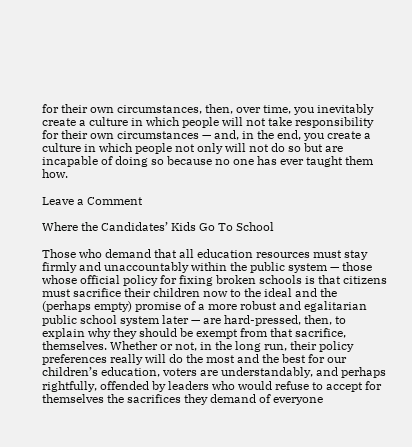for their own circumstances, then, over time, you inevitably create a culture in which people will not take responsibility for their own circumstances — and, in the end, you create a culture in which people not only will not do so but are incapable of doing so because no one has ever taught them how.

Leave a Comment

Where the Candidates’ Kids Go To School

Those who demand that all education resources must stay firmly and unaccountably within the public system — those whose official policy for fixing broken schools is that citizens must sacrifice their children now to the ideal and the (perhaps empty) promise of a more robust and egalitarian public school system later — are hard-pressed, then, to explain why they should be exempt from that sacrifice, themselves. Whether or not, in the long run, their policy preferences really will do the most and the best for our children’s education, voters are understandably, and perhaps rightfully, offended by leaders who would refuse to accept for themselves the sacrifices they demand of everyone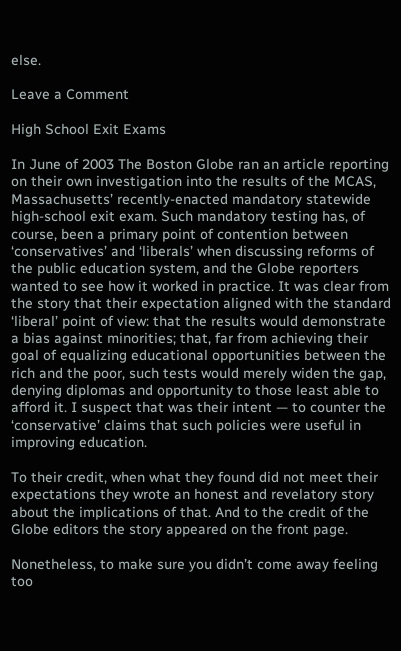else.

Leave a Comment

High School Exit Exams

In June of 2003 The Boston Globe ran an article reporting on their own investigation into the results of the MCAS, Massachusetts’ recently-enacted mandatory statewide high-school exit exam. Such mandatory testing has, of course, been a primary point of contention between ‘conservatives’ and ‘liberals’ when discussing reforms of the public education system, and the Globe reporters wanted to see how it worked in practice. It was clear from the story that their expectation aligned with the standard ‘liberal’ point of view: that the results would demonstrate a bias against minorities; that, far from achieving their goal of equalizing educational opportunities between the rich and the poor, such tests would merely widen the gap, denying diplomas and opportunity to those least able to afford it. I suspect that was their intent — to counter the ‘conservative’ claims that such policies were useful in improving education.

To their credit, when what they found did not meet their expectations they wrote an honest and revelatory story about the implications of that. And to the credit of the Globe editors the story appeared on the front page.

Nonetheless, to make sure you didn’t come away feeling too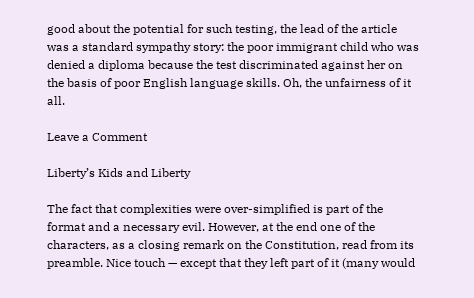good about the potential for such testing, the lead of the article was a standard sympathy story: the poor immigrant child who was denied a diploma because the test discriminated against her on the basis of poor English language skills. Oh, the unfairness of it all.

Leave a Comment

Liberty’s Kids and Liberty

The fact that complexities were over-simplified is part of the format and a necessary evil. However, at the end one of the characters, as a closing remark on the Constitution, read from its preamble. Nice touch — except that they left part of it (many would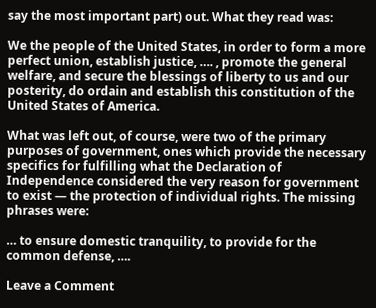say the most important part) out. What they read was:

We the people of the United States, in order to form a more perfect union, establish justice, …. , promote the general welfare, and secure the blessings of liberty to us and our posterity, do ordain and establish this constitution of the United States of America.

What was left out, of course, were two of the primary purposes of government, ones which provide the necessary specifics for fulfilling what the Declaration of Independence considered the very reason for government to exist — the protection of individual rights. The missing phrases were:

… to ensure domestic tranquility, to provide for the common defense, ….

Leave a Comment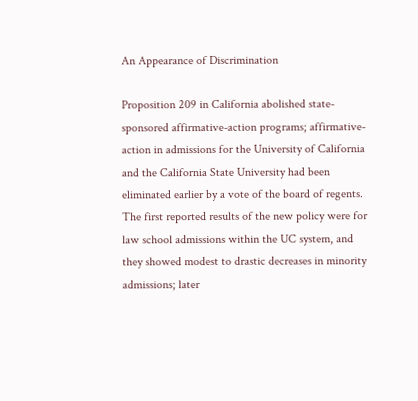An Appearance of Discrimination

Proposition 209 in California abolished state-sponsored affirmative-action programs; affirmative-action in admissions for the University of California and the California State University had been eliminated earlier by a vote of the board of regents. The first reported results of the new policy were for law school admissions within the UC system, and they showed modest to drastic decreases in minority admissions; later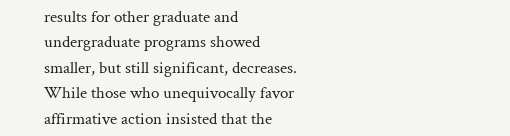results for other graduate and undergraduate programs showed smaller, but still significant, decreases. While those who unequivocally favor affirmative action insisted that the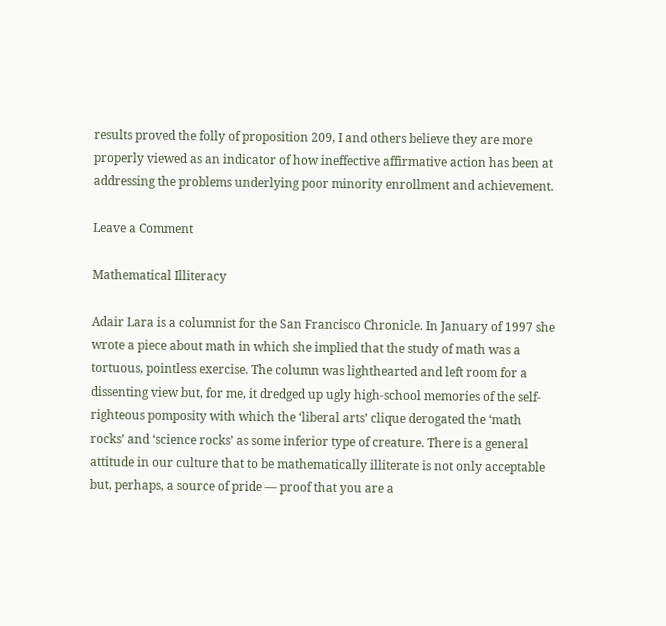results proved the folly of proposition 209, I and others believe they are more properly viewed as an indicator of how ineffective affirmative action has been at addressing the problems underlying poor minority enrollment and achievement.

Leave a Comment

Mathematical Illiteracy

Adair Lara is a columnist for the San Francisco Chronicle. In January of 1997 she wrote a piece about math in which she implied that the study of math was a tortuous, pointless exercise. The column was lighthearted and left room for a dissenting view but, for me, it dredged up ugly high-school memories of the self-righteous pomposity with which the ‘liberal arts’ clique derogated the ‘math rocks’ and ‘science rocks’ as some inferior type of creature. There is a general attitude in our culture that to be mathematically illiterate is not only acceptable but, perhaps, a source of pride — proof that you are a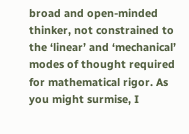broad and open-minded thinker, not constrained to the ‘linear’ and ‘mechanical’ modes of thought required for mathematical rigor. As you might surmise, I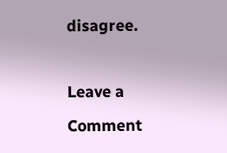disagree.

Leave a Comment